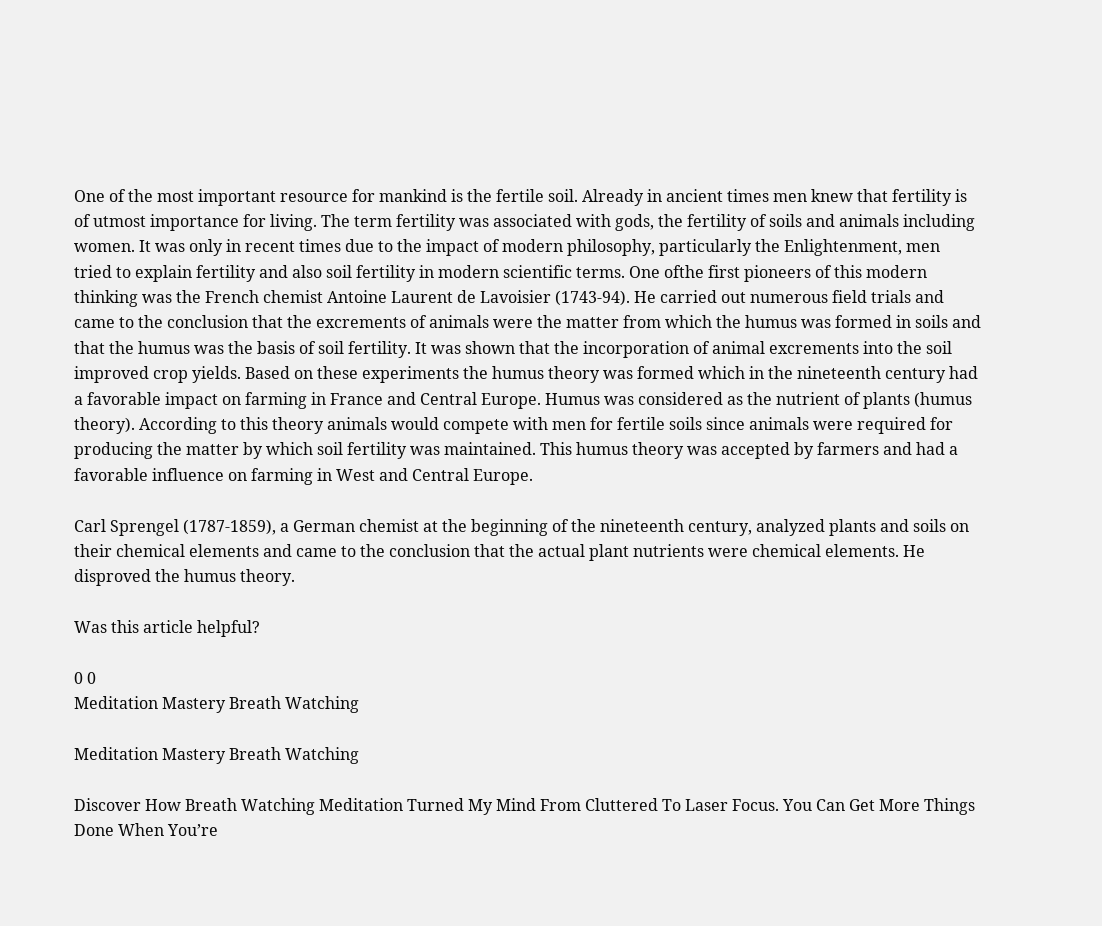One of the most important resource for mankind is the fertile soil. Already in ancient times men knew that fertility is of utmost importance for living. The term fertility was associated with gods, the fertility of soils and animals including women. It was only in recent times due to the impact of modern philosophy, particularly the Enlightenment, men tried to explain fertility and also soil fertility in modern scientific terms. One ofthe first pioneers of this modern thinking was the French chemist Antoine Laurent de Lavoisier (1743-94). He carried out numerous field trials and came to the conclusion that the excrements of animals were the matter from which the humus was formed in soils and that the humus was the basis of soil fertility. It was shown that the incorporation of animal excrements into the soil improved crop yields. Based on these experiments the humus theory was formed which in the nineteenth century had a favorable impact on farming in France and Central Europe. Humus was considered as the nutrient of plants (humus theory). According to this theory animals would compete with men for fertile soils since animals were required for producing the matter by which soil fertility was maintained. This humus theory was accepted by farmers and had a favorable influence on farming in West and Central Europe.

Carl Sprengel (1787-1859), a German chemist at the beginning of the nineteenth century, analyzed plants and soils on their chemical elements and came to the conclusion that the actual plant nutrients were chemical elements. He disproved the humus theory.

Was this article helpful?

0 0
Meditation Mastery Breath Watching

Meditation Mastery Breath Watching

Discover How Breath Watching Meditation Turned My Mind From Cluttered To Laser Focus. You Can Get More Things Done When You’re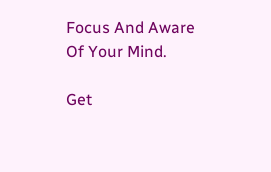Focus And Aware Of Your Mind.

Get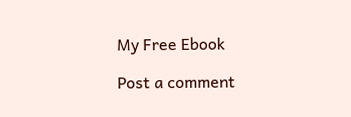My Free Ebook

Post a comment